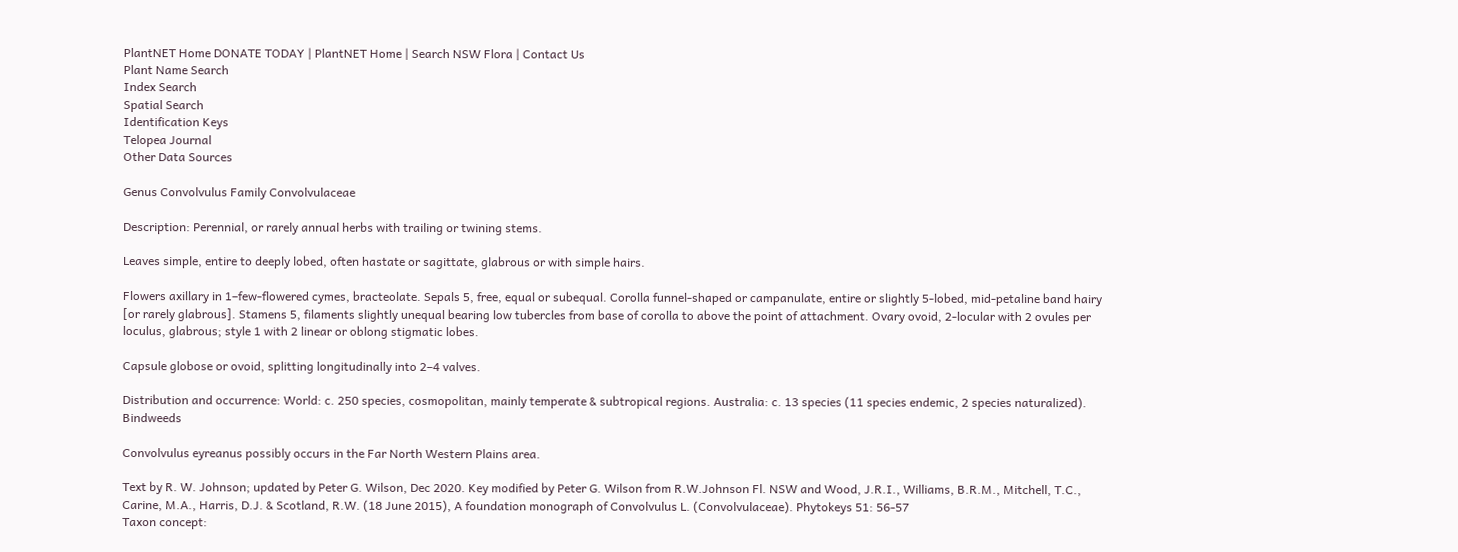PlantNET Home DONATE TODAY | PlantNET Home | Search NSW Flora | Contact Us
Plant Name Search
Index Search
Spatial Search
Identification Keys
Telopea Journal
Other Data Sources

Genus Convolvulus Family Convolvulaceae

Description: Perennial, or rarely annual herbs with trailing or twining stems.

Leaves simple, entire to deeply lobed, often hastate or sagittate, glabrous or with simple hairs.

Flowers axillary in 1–few-flowered cymes, bracteolate. Sepals 5, free, equal or subequal. Corolla funnel-shaped or campanulate, entire or slightly 5-lobed, mid-petaline band hairy [or rarely glabrous]. Stamens 5, filaments slightly unequal bearing low tubercles from base of corolla to above the point of attachment. Ovary ovoid, 2-locular with 2 ovules per loculus, glabrous; style 1 with 2 linear or oblong stigmatic lobes.

Capsule globose or ovoid, splitting longitudinally into 2–4 valves.

Distribution and occurrence: World: c. 250 species, cosmopolitan, mainly temperate & subtropical regions. Australia: c. 13 species (11 species endemic, 2 species naturalized). Bindweeds

Convolvulus eyreanus possibly occurs in the Far North Western Plains area.

Text by R. W. Johnson; updated by Peter G. Wilson, Dec 2020. Key modified by Peter G. Wilson from R.W.Johnson Fl. NSW and Wood, J.R.I., Williams, B.R.M., Mitchell, T.C., Carine, M.A., Harris, D.J. & Scotland, R.W. (18 June 2015), A foundation monograph of Convolvulus L. (Convolvulaceae). Phytokeys 51: 56-57
Taxon concept: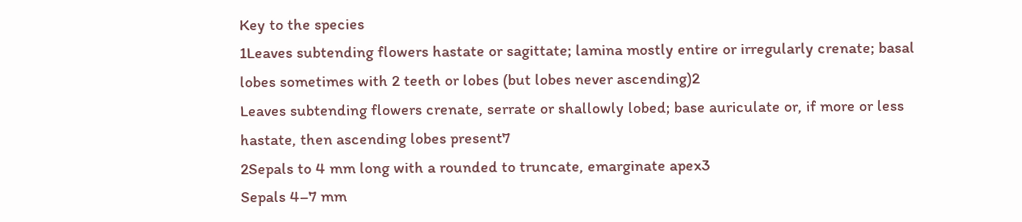Key to the species
1Leaves subtending flowers hastate or sagittate; lamina mostly entire or irregularly crenate; basal lobes sometimes with 2 teeth or lobes (but lobes never ascending)2
Leaves subtending flowers crenate, serrate or shallowly lobed; base auriculate or, if more or less hastate, then ascending lobes present7
2Sepals to 4 mm long with a rounded to truncate, emarginate apex3
Sepals 4–7 mm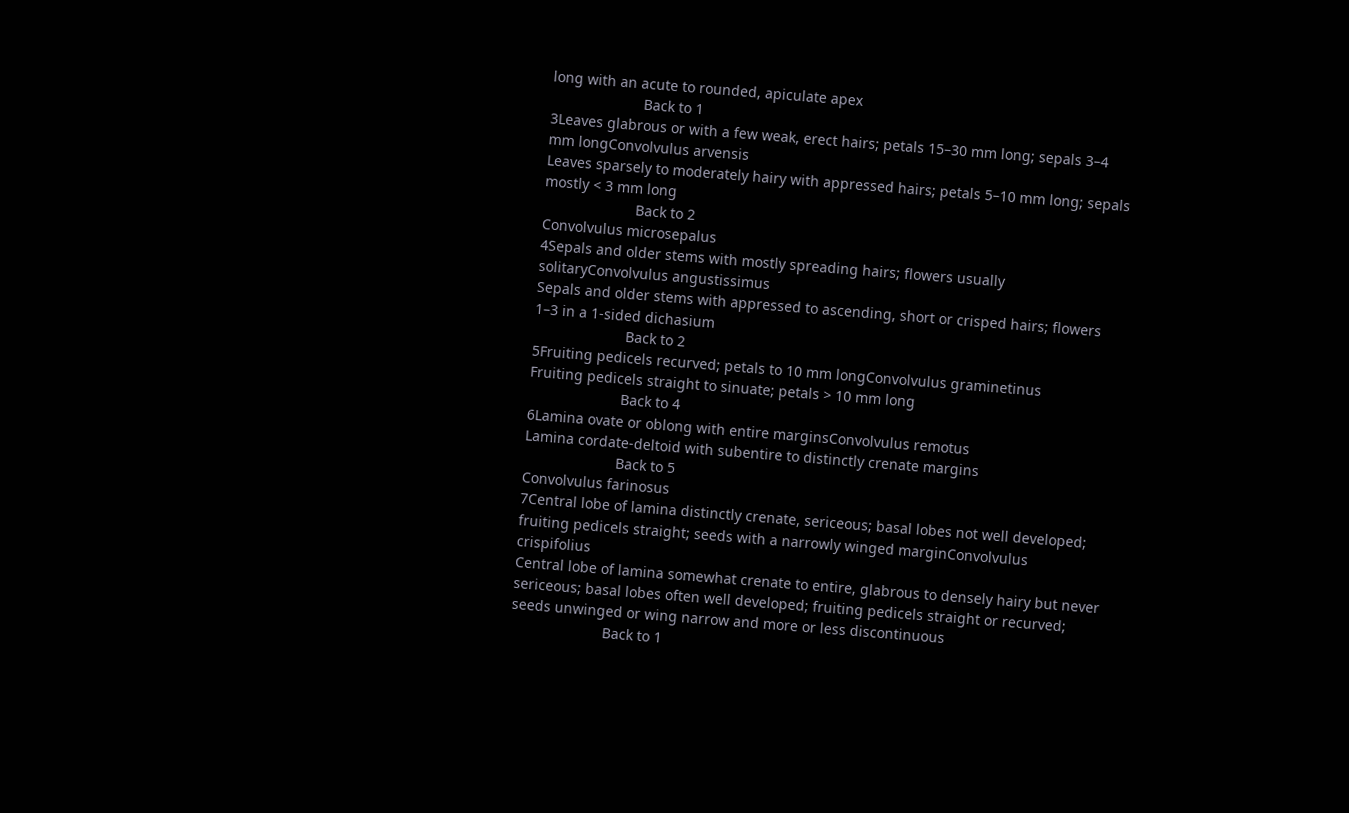long with an acute to rounded, apiculate apex
                       Back to 1
3Leaves glabrous or with a few weak, erect hairs; petals 15–30 mm long; sepals 3–4 mm longConvolvulus arvensis
Leaves sparsely to moderately hairy with appressed hairs; petals 5–10 mm long; sepals mostly < 3 mm long
                       Back to 2
Convolvulus microsepalus
4Sepals and older stems with mostly spreading hairs; flowers usually solitaryConvolvulus angustissimus
Sepals and older stems with appressed to ascending, short or crisped hairs; flowers 1–3 in a 1-sided dichasium
                       Back to 2
5Fruiting pedicels recurved; petals to 10 mm longConvolvulus graminetinus
Fruiting pedicels straight to sinuate; petals > 10 mm long
                       Back to 4
6Lamina ovate or oblong with entire marginsConvolvulus remotus
Lamina cordate-deltoid with subentire to distinctly crenate margins
                       Back to 5
Convolvulus farinosus
7Central lobe of lamina distinctly crenate, sericeous; basal lobes not well developed; fruiting pedicels straight; seeds with a narrowly winged marginConvolvulus crispifolius
Central lobe of lamina somewhat crenate to entire, glabrous to densely hairy but never sericeous; basal lobes often well developed; fruiting pedicels straight or recurved; seeds unwinged or wing narrow and more or less discontinuous
                       Back to 1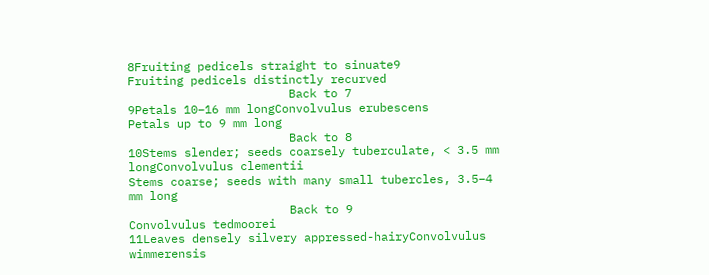8Fruiting pedicels straight to sinuate9
Fruiting pedicels distinctly recurved
                       Back to 7
9Petals 10–16 mm longConvolvulus erubescens
Petals up to 9 mm long
                       Back to 8
10Stems slender; seeds coarsely tuberculate, < 3.5 mm longConvolvulus clementii
Stems coarse; seeds with many small tubercles, 3.5–4 mm long
                       Back to 9
Convolvulus tedmoorei
11Leaves densely silvery appressed-hairyConvolvulus wimmerensis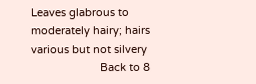Leaves glabrous to moderately hairy; hairs various but not silvery
                       Back to 8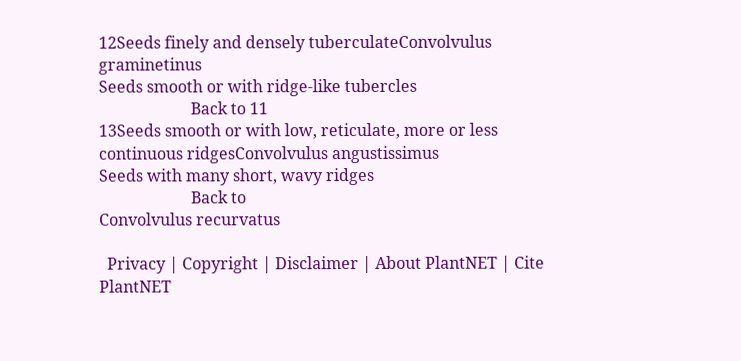12Seeds finely and densely tuberculateConvolvulus graminetinus
Seeds smooth or with ridge-like tubercles
                       Back to 11
13Seeds smooth or with low, reticulate, more or less continuous ridgesConvolvulus angustissimus
Seeds with many short, wavy ridges
                       Back to
Convolvulus recurvatus

  Privacy | Copyright | Disclaimer | About PlantNET | Cite PlantNET